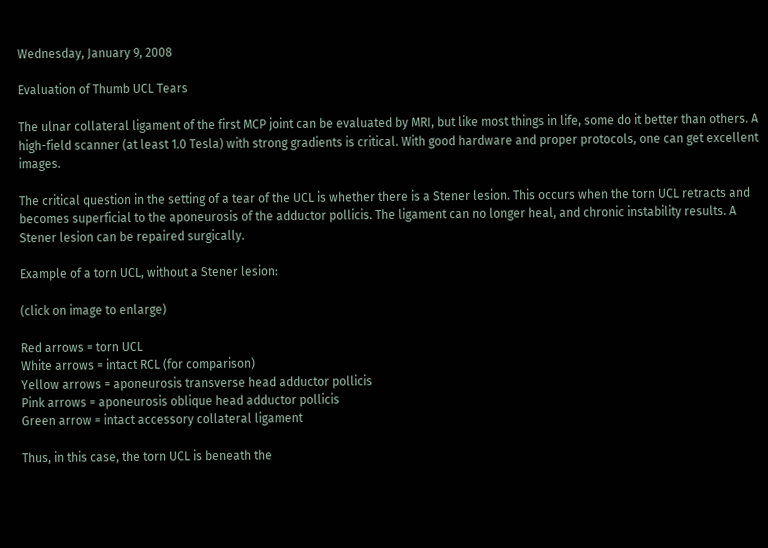Wednesday, January 9, 2008

Evaluation of Thumb UCL Tears

The ulnar collateral ligament of the first MCP joint can be evaluated by MRI, but like most things in life, some do it better than others. A high-field scanner (at least 1.0 Tesla) with strong gradients is critical. With good hardware and proper protocols, one can get excellent images.

The critical question in the setting of a tear of the UCL is whether there is a Stener lesion. This occurs when the torn UCL retracts and becomes superficial to the aponeurosis of the adductor pollicis. The ligament can no longer heal, and chronic instability results. A Stener lesion can be repaired surgically.

Example of a torn UCL, without a Stener lesion:

(click on image to enlarge)

Red arrows = torn UCL
White arrows = intact RCL (for comparison)
Yellow arrows = aponeurosis transverse head adductor pollicis
Pink arrows = aponeurosis oblique head adductor pollicis
Green arrow = intact accessory collateral ligament

Thus, in this case, the torn UCL is beneath the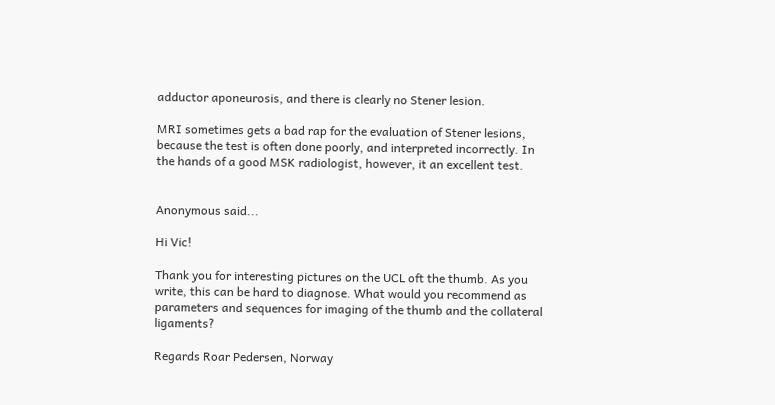adductor aponeurosis, and there is clearly no Stener lesion.

MRI sometimes gets a bad rap for the evaluation of Stener lesions, because the test is often done poorly, and interpreted incorrectly. In the hands of a good MSK radiologist, however, it an excellent test.


Anonymous said...

Hi Vic!

Thank you for interesting pictures on the UCL oft the thumb. As you write, this can be hard to diagnose. What would you recommend as parameters and sequences for imaging of the thumb and the collateral ligaments?

Regards Roar Pedersen, Norway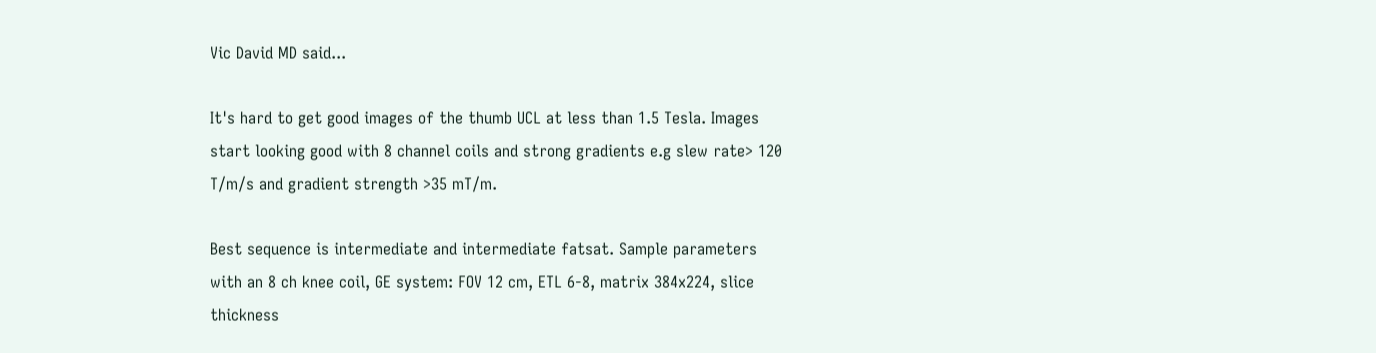Vic David MD said...

It's hard to get good images of the thumb UCL at less than 1.5 Tesla. Images start looking good with 8 channel coils and strong gradients e.g slew rate> 120 T/m/s and gradient strength >35 mT/m.

Best sequence is intermediate and intermediate fatsat. Sample parameters with an 8 ch knee coil, GE system: FOV 12 cm, ETL 6-8, matrix 384x224, slice thickness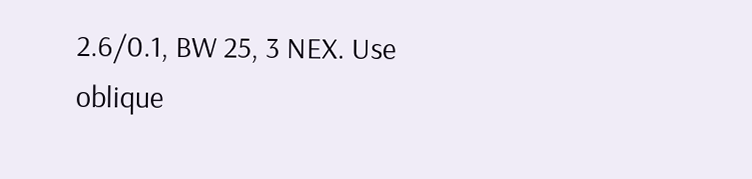2.6/0.1, BW 25, 3 NEX. Use oblique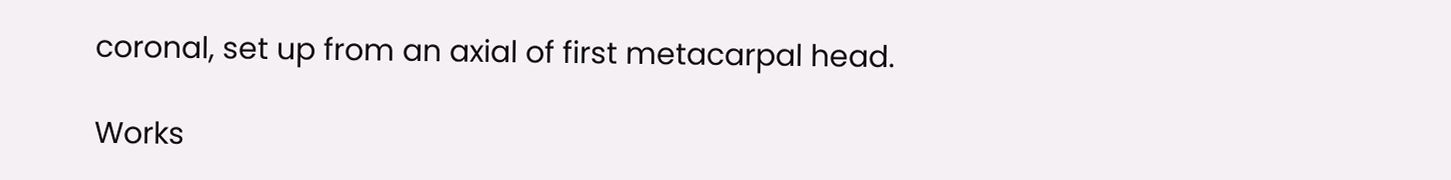coronal, set up from an axial of first metacarpal head.

Works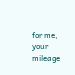for me, your mileage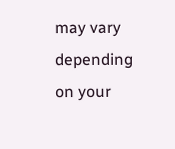may vary depending on your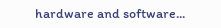hardware and software...